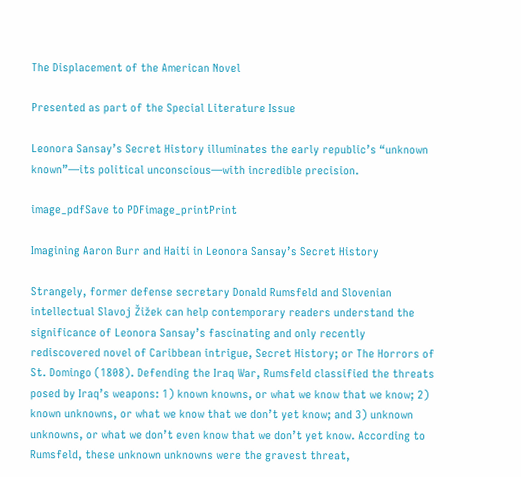The Displacement of the American Novel

Presented as part of the Special Literature Issue

Leonora Sansay’s Secret History illuminates the early republic’s “unknown known”—its political unconscious—with incredible precision.

image_pdfSave to PDFimage_printPrint

Imagining Aaron Burr and Haiti in Leonora Sansay’s Secret History

Strangely, former defense secretary Donald Rumsfeld and Slovenian intellectual Slavoj Žižek can help contemporary readers understand the significance of Leonora Sansay’s fascinating and only recently rediscovered novel of Caribbean intrigue, Secret History; or The Horrors of St. Domingo (1808). Defending the Iraq War, Rumsfeld classified the threats posed by Iraq’s weapons: 1) known knowns, or what we know that we know; 2) known unknowns, or what we know that we don’t yet know; and 3) unknown unknowns, or what we don’t even know that we don’t yet know. According to Rumsfeld, these unknown unknowns were the gravest threat,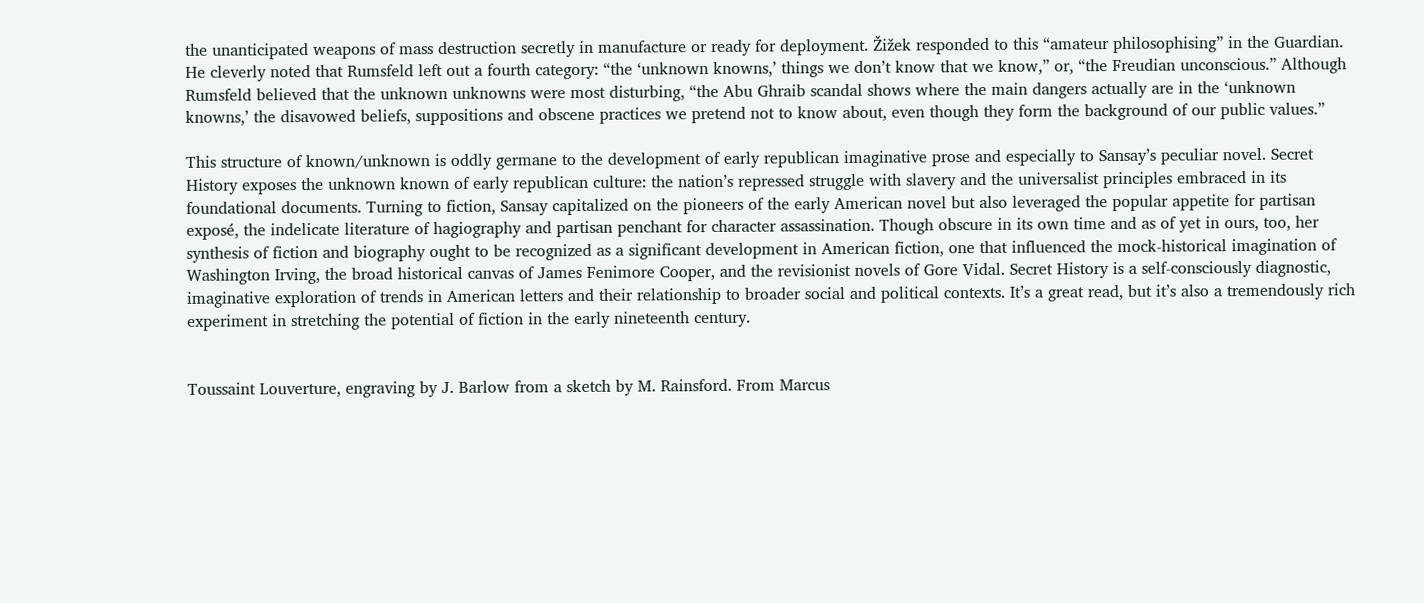the unanticipated weapons of mass destruction secretly in manufacture or ready for deployment. Žižek responded to this “amateur philosophising” in the Guardian. He cleverly noted that Rumsfeld left out a fourth category: “the ‘unknown knowns,’ things we don’t know that we know,” or, “the Freudian unconscious.” Although Rumsfeld believed that the unknown unknowns were most disturbing, “the Abu Ghraib scandal shows where the main dangers actually are in the ‘unknown knowns,’ the disavowed beliefs, suppositions and obscene practices we pretend not to know about, even though they form the background of our public values.”

This structure of known/unknown is oddly germane to the development of early republican imaginative prose and especially to Sansay’s peculiar novel. Secret History exposes the unknown known of early republican culture: the nation’s repressed struggle with slavery and the universalist principles embraced in its foundational documents. Turning to fiction, Sansay capitalized on the pioneers of the early American novel but also leveraged the popular appetite for partisan exposé, the indelicate literature of hagiography and partisan penchant for character assassination. Though obscure in its own time and as of yet in ours, too, her synthesis of fiction and biography ought to be recognized as a significant development in American fiction, one that influenced the mock-historical imagination of Washington Irving, the broad historical canvas of James Fenimore Cooper, and the revisionist novels of Gore Vidal. Secret History is a self-consciously diagnostic, imaginative exploration of trends in American letters and their relationship to broader social and political contexts. It’s a great read, but it’s also a tremendously rich experiment in stretching the potential of fiction in the early nineteenth century.


Toussaint Louverture, engraving by J. Barlow from a sketch by M. Rainsford. From Marcus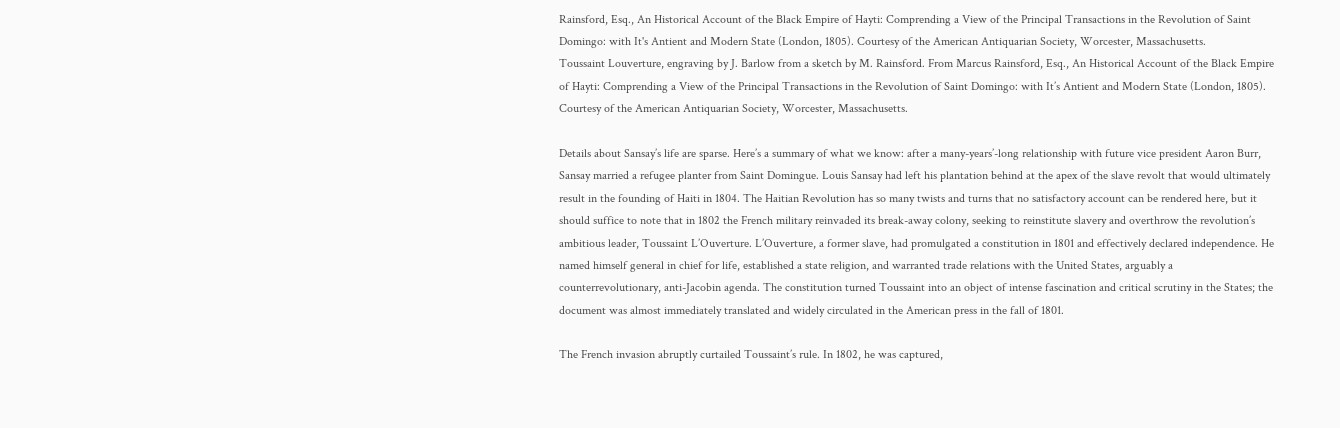Rainsford, Esq., An Historical Account of the Black Empire of Hayti: Comprending a View of the Principal Transactions in the Revolution of Saint Domingo: with It's Antient and Modern State (London, 1805). Courtesy of the American Antiquarian Society, Worcester, Massachusetts.
Toussaint Louverture, engraving by J. Barlow from a sketch by M. Rainsford. From Marcus Rainsford, Esq., An Historical Account of the Black Empire of Hayti: Comprending a View of the Principal Transactions in the Revolution of Saint Domingo: with It’s Antient and Modern State (London, 1805). Courtesy of the American Antiquarian Society, Worcester, Massachusetts.

Details about Sansay’s life are sparse. Here’s a summary of what we know: after a many-years’-long relationship with future vice president Aaron Burr, Sansay married a refugee planter from Saint Domingue. Louis Sansay had left his plantation behind at the apex of the slave revolt that would ultimately result in the founding of Haiti in 1804. The Haitian Revolution has so many twists and turns that no satisfactory account can be rendered here, but it should suffice to note that in 1802 the French military reinvaded its break-away colony, seeking to reinstitute slavery and overthrow the revolution’s ambitious leader, Toussaint L’Ouverture. L’Ouverture, a former slave, had promulgated a constitution in 1801 and effectively declared independence. He named himself general in chief for life, established a state religion, and warranted trade relations with the United States, arguably a counterrevolutionary, anti-Jacobin agenda. The constitution turned Toussaint into an object of intense fascination and critical scrutiny in the States; the document was almost immediately translated and widely circulated in the American press in the fall of 1801.

The French invasion abruptly curtailed Toussaint’s rule. In 1802, he was captured,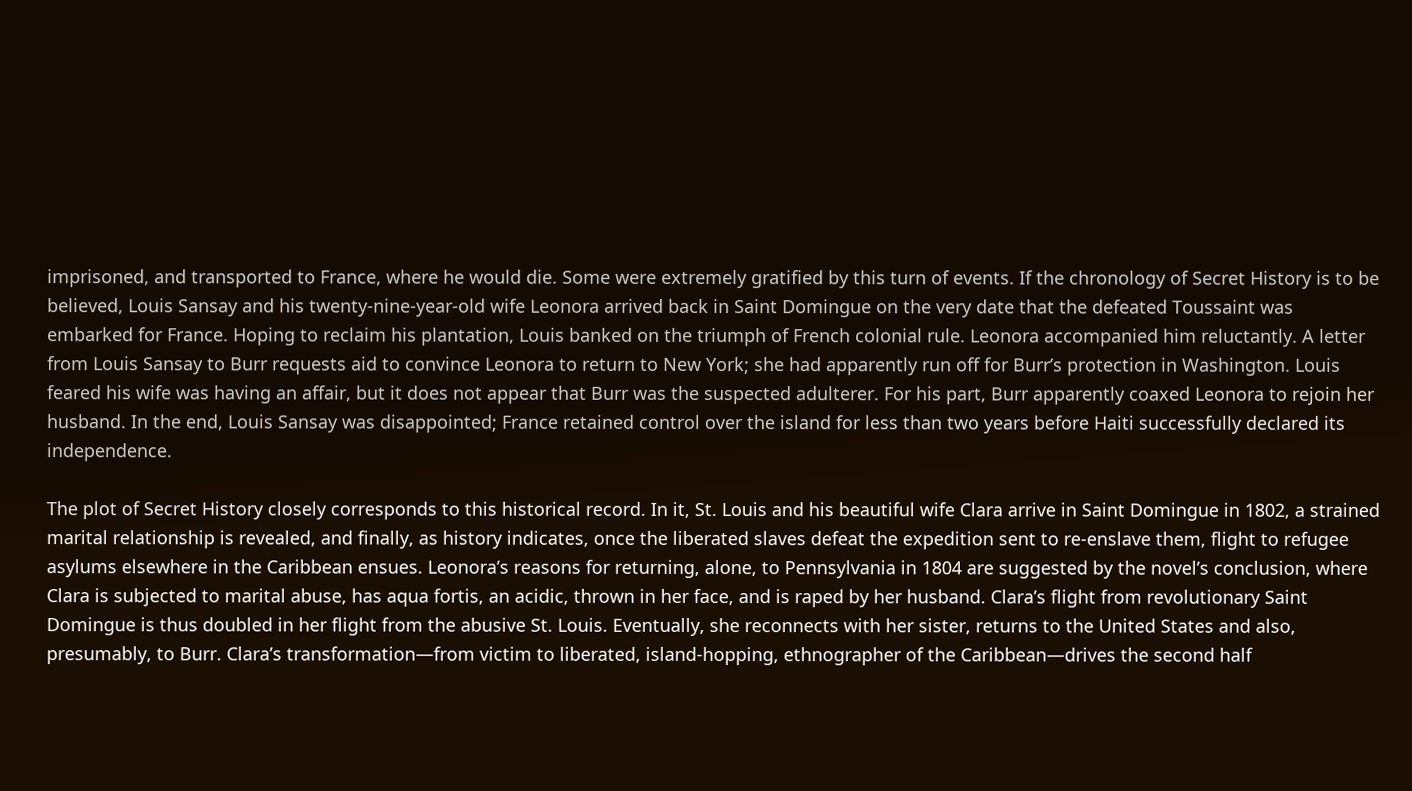imprisoned, and transported to France, where he would die. Some were extremely gratified by this turn of events. If the chronology of Secret History is to be believed, Louis Sansay and his twenty-nine-year-old wife Leonora arrived back in Saint Domingue on the very date that the defeated Toussaint was embarked for France. Hoping to reclaim his plantation, Louis banked on the triumph of French colonial rule. Leonora accompanied him reluctantly. A letter from Louis Sansay to Burr requests aid to convince Leonora to return to New York; she had apparently run off for Burr’s protection in Washington. Louis feared his wife was having an affair, but it does not appear that Burr was the suspected adulterer. For his part, Burr apparently coaxed Leonora to rejoin her husband. In the end, Louis Sansay was disappointed; France retained control over the island for less than two years before Haiti successfully declared its independence.

The plot of Secret History closely corresponds to this historical record. In it, St. Louis and his beautiful wife Clara arrive in Saint Domingue in 1802, a strained marital relationship is revealed, and finally, as history indicates, once the liberated slaves defeat the expedition sent to re-enslave them, flight to refugee asylums elsewhere in the Caribbean ensues. Leonora’s reasons for returning, alone, to Pennsylvania in 1804 are suggested by the novel’s conclusion, where Clara is subjected to marital abuse, has aqua fortis, an acidic, thrown in her face, and is raped by her husband. Clara’s flight from revolutionary Saint Domingue is thus doubled in her flight from the abusive St. Louis. Eventually, she reconnects with her sister, returns to the United States and also, presumably, to Burr. Clara’s transformation—from victim to liberated, island-hopping, ethnographer of the Caribbean—drives the second half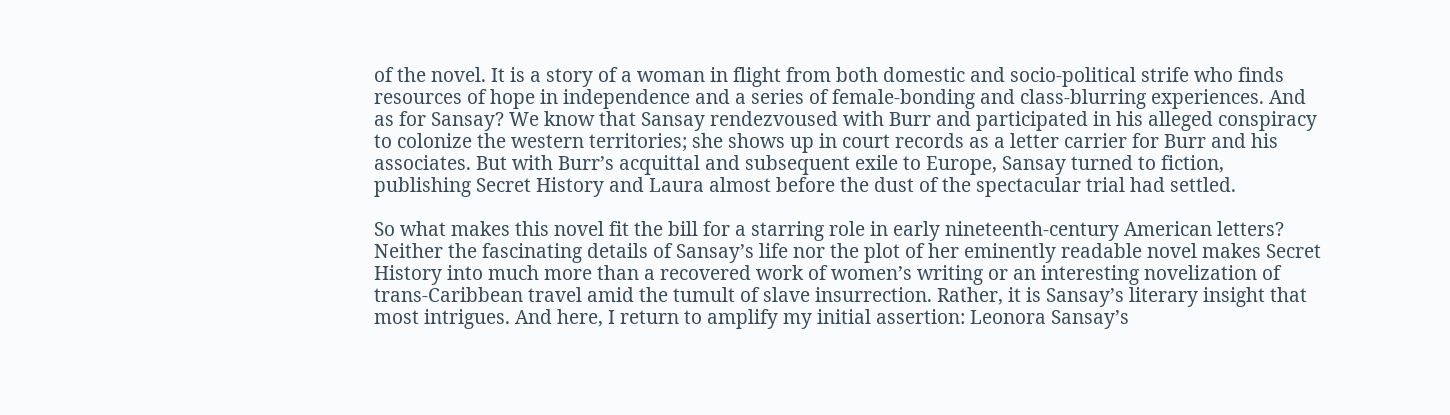of the novel. It is a story of a woman in flight from both domestic and socio-political strife who finds resources of hope in independence and a series of female-bonding and class-blurring experiences. And as for Sansay? We know that Sansay rendezvoused with Burr and participated in his alleged conspiracy to colonize the western territories; she shows up in court records as a letter carrier for Burr and his associates. But with Burr’s acquittal and subsequent exile to Europe, Sansay turned to fiction, publishing Secret History and Laura almost before the dust of the spectacular trial had settled.

So what makes this novel fit the bill for a starring role in early nineteenth-century American letters? Neither the fascinating details of Sansay’s life nor the plot of her eminently readable novel makes Secret History into much more than a recovered work of women’s writing or an interesting novelization of trans-Caribbean travel amid the tumult of slave insurrection. Rather, it is Sansay’s literary insight that most intrigues. And here, I return to amplify my initial assertion: Leonora Sansay’s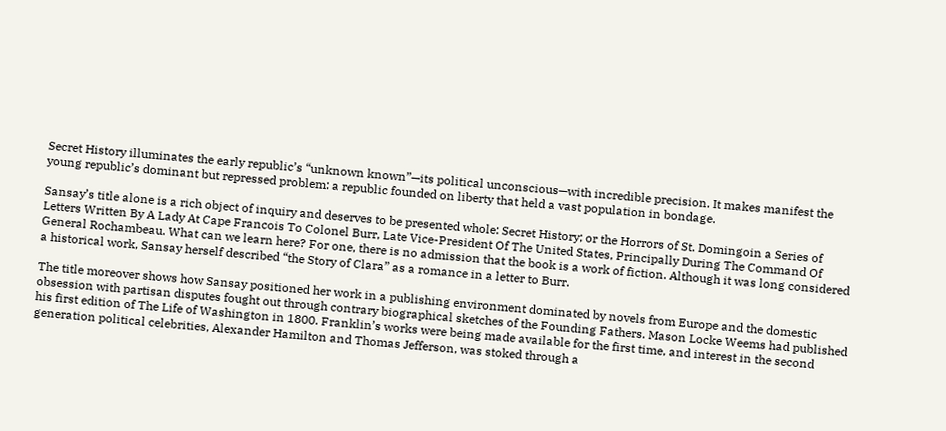Secret History illuminates the early republic’s “unknown known”—its political unconscious—with incredible precision. It makes manifest the young republic’s dominant but repressed problem: a republic founded on liberty that held a vast population in bondage.

Sansay’s title alone is a rich object of inquiry and deserves to be presented whole: Secret History; or the Horrors of St. Domingoin a Series of Letters Written By A Lady At Cape Francois To Colonel Burr, Late Vice-President Of The United States, Principally During The Command Of General Rochambeau. What can we learn here? For one, there is no admission that the book is a work of fiction. Although it was long considered a historical work, Sansay herself described “the Story of Clara” as a romance in a letter to Burr.

The title moreover shows how Sansay positioned her work in a publishing environment dominated by novels from Europe and the domestic obsession with partisan disputes fought out through contrary biographical sketches of the Founding Fathers. Mason Locke Weems had published his first edition of The Life of Washington in 1800. Franklin’s works were being made available for the first time, and interest in the second generation political celebrities, Alexander Hamilton and Thomas Jefferson, was stoked through a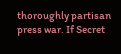thoroughly partisan press war. If Secret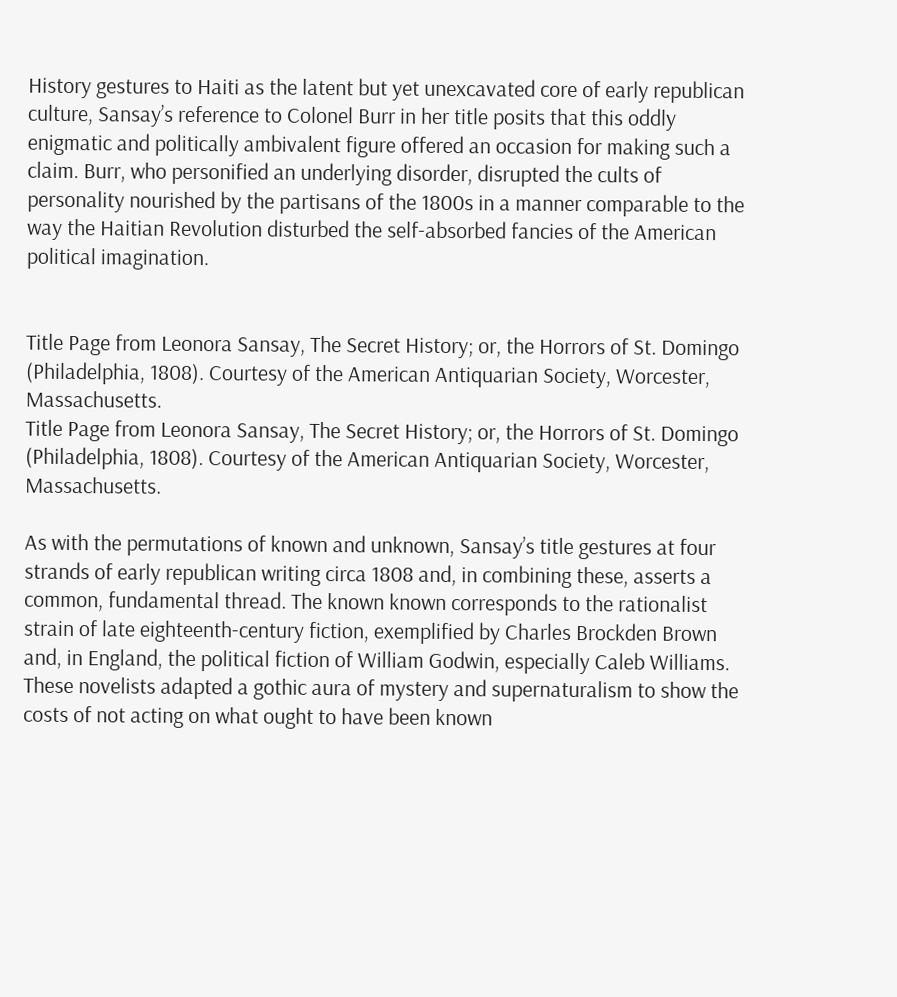History gestures to Haiti as the latent but yet unexcavated core of early republican culture, Sansay’s reference to Colonel Burr in her title posits that this oddly enigmatic and politically ambivalent figure offered an occasion for making such a claim. Burr, who personified an underlying disorder, disrupted the cults of personality nourished by the partisans of the 1800s in a manner comparable to the way the Haitian Revolution disturbed the self-absorbed fancies of the American political imagination.


Title Page from Leonora Sansay, The Secret History; or, the Horrors of St. Domingo (Philadelphia, 1808). Courtesy of the American Antiquarian Society, Worcester, Massachusetts.
Title Page from Leonora Sansay, The Secret History; or, the Horrors of St. Domingo (Philadelphia, 1808). Courtesy of the American Antiquarian Society, Worcester, Massachusetts.

As with the permutations of known and unknown, Sansay’s title gestures at four strands of early republican writing circa 1808 and, in combining these, asserts a common, fundamental thread. The known known corresponds to the rationalist strain of late eighteenth-century fiction, exemplified by Charles Brockden Brown and, in England, the political fiction of William Godwin, especially Caleb Williams. These novelists adapted a gothic aura of mystery and supernaturalism to show the costs of not acting on what ought to have been known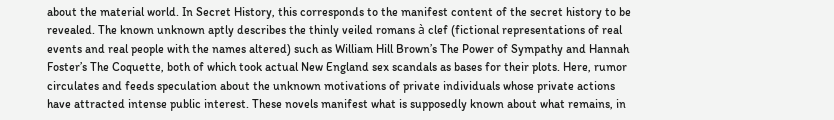about the material world. In Secret History, this corresponds to the manifest content of the secret history to be revealed. The known unknown aptly describes the thinly veiled romans à clef (fictional representations of real events and real people with the names altered) such as William Hill Brown’s The Power of Sympathy and Hannah Foster’s The Coquette, both of which took actual New England sex scandals as bases for their plots. Here, rumor circulates and feeds speculation about the unknown motivations of private individuals whose private actions have attracted intense public interest. These novels manifest what is supposedly known about what remains, in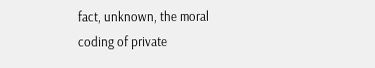fact, unknown, the moral coding of private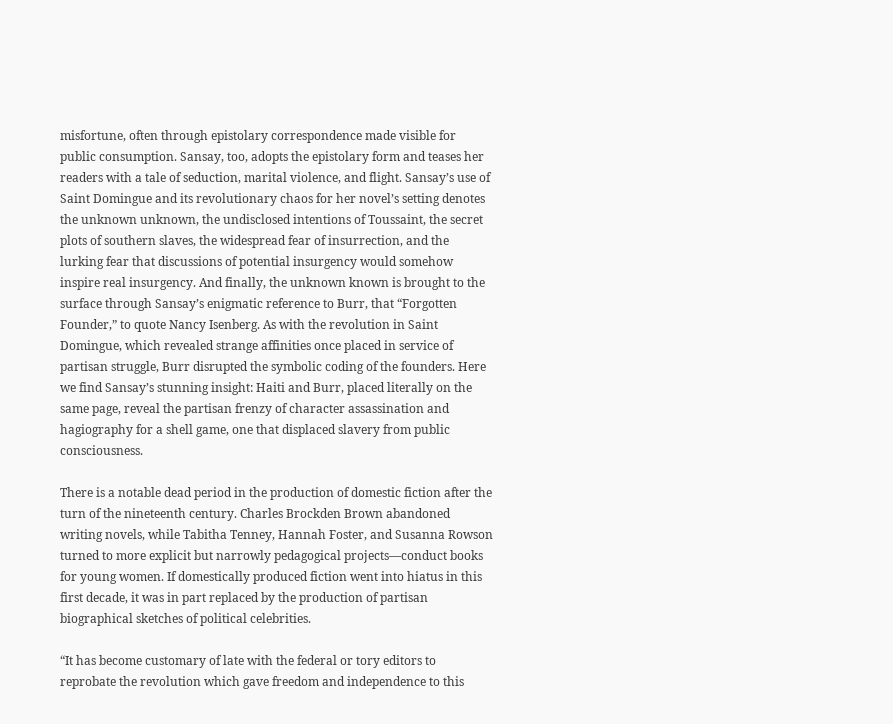misfortune, often through epistolary correspondence made visible for public consumption. Sansay, too, adopts the epistolary form and teases her readers with a tale of seduction, marital violence, and flight. Sansay’s use of Saint Domingue and its revolutionary chaos for her novel’s setting denotes the unknown unknown, the undisclosed intentions of Toussaint, the secret plots of southern slaves, the widespread fear of insurrection, and the lurking fear that discussions of potential insurgency would somehow inspire real insurgency. And finally, the unknown known is brought to the surface through Sansay’s enigmatic reference to Burr, that “Forgotten Founder,” to quote Nancy Isenberg. As with the revolution in Saint Domingue, which revealed strange affinities once placed in service of partisan struggle, Burr disrupted the symbolic coding of the founders. Here we find Sansay’s stunning insight: Haiti and Burr, placed literally on the same page, reveal the partisan frenzy of character assassination and hagiography for a shell game, one that displaced slavery from public consciousness.

There is a notable dead period in the production of domestic fiction after the turn of the nineteenth century. Charles Brockden Brown abandoned writing novels, while Tabitha Tenney, Hannah Foster, and Susanna Rowson turned to more explicit but narrowly pedagogical projects—conduct books for young women. If domestically produced fiction went into hiatus in this first decade, it was in part replaced by the production of partisan biographical sketches of political celebrities.

“It has become customary of late with the federal or tory editors to reprobate the revolution which gave freedom and independence to this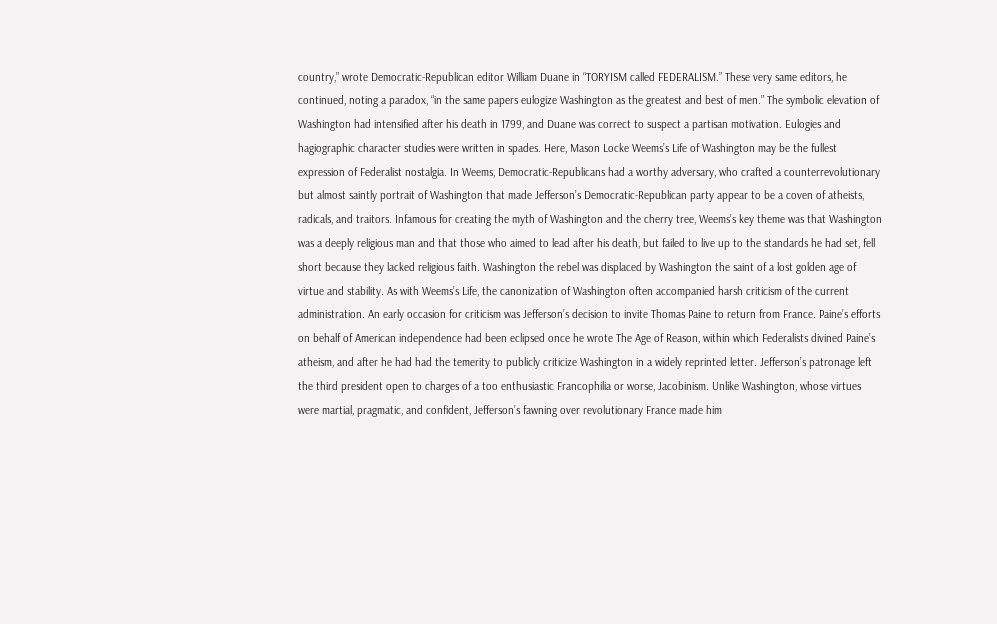country,” wrote Democratic-Republican editor William Duane in “TORYISM called FEDERALISM.” These very same editors, he continued, noting a paradox, “in the same papers eulogize Washington as the greatest and best of men.” The symbolic elevation of Washington had intensified after his death in 1799, and Duane was correct to suspect a partisan motivation. Eulogies and hagiographic character studies were written in spades. Here, Mason Locke Weems’s Life of Washington may be the fullest expression of Federalist nostalgia. In Weems, Democratic-Republicans had a worthy adversary, who crafted a counterrevolutionary but almost saintly portrait of Washington that made Jefferson’s Democratic-Republican party appear to be a coven of atheists, radicals, and traitors. Infamous for creating the myth of Washington and the cherry tree, Weems’s key theme was that Washington was a deeply religious man and that those who aimed to lead after his death, but failed to live up to the standards he had set, fell short because they lacked religious faith. Washington the rebel was displaced by Washington the saint of a lost golden age of virtue and stability. As with Weems’s Life, the canonization of Washington often accompanied harsh criticism of the current administration. An early occasion for criticism was Jefferson’s decision to invite Thomas Paine to return from France. Paine’s efforts on behalf of American independence had been eclipsed once he wrote The Age of Reason, within which Federalists divined Paine’s atheism, and after he had had the temerity to publicly criticize Washington in a widely reprinted letter. Jefferson’s patronage left the third president open to charges of a too enthusiastic Francophilia or worse, Jacobinism. Unlike Washington, whose virtues were martial, pragmatic, and confident, Jefferson’s fawning over revolutionary France made him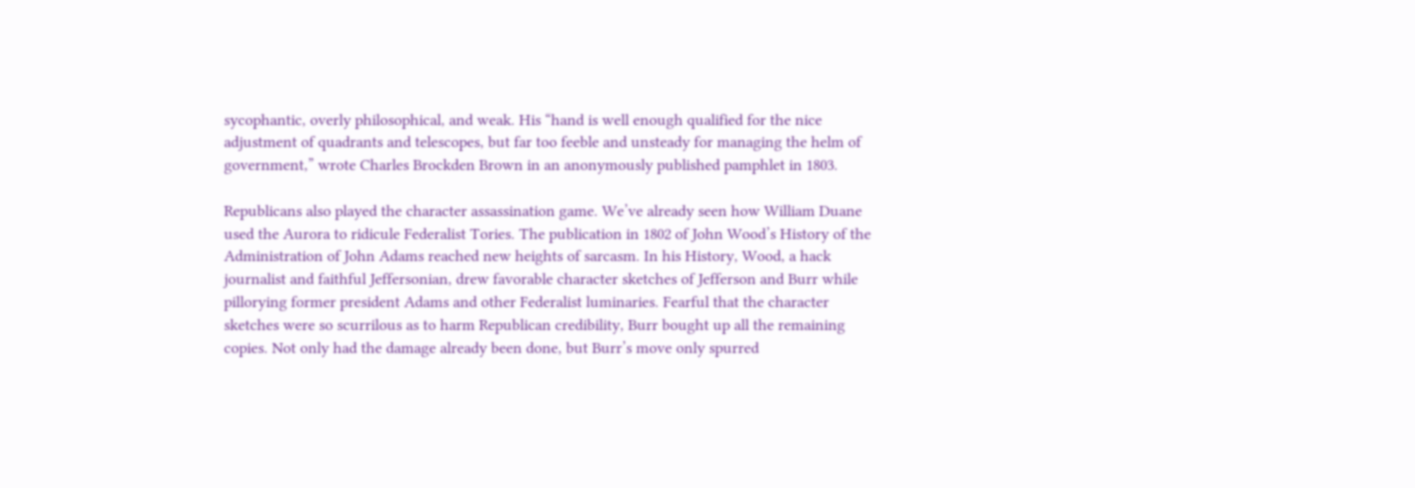sycophantic, overly philosophical, and weak. His “hand is well enough qualified for the nice adjustment of quadrants and telescopes, but far too feeble and unsteady for managing the helm of government,” wrote Charles Brockden Brown in an anonymously published pamphlet in 1803.

Republicans also played the character assassination game. We’ve already seen how William Duane used the Aurora to ridicule Federalist Tories. The publication in 1802 of John Wood’s History of the Administration of John Adams reached new heights of sarcasm. In his History, Wood, a hack journalist and faithful Jeffersonian, drew favorable character sketches of Jefferson and Burr while pillorying former president Adams and other Federalist luminaries. Fearful that the character sketches were so scurrilous as to harm Republican credibility, Burr bought up all the remaining copies. Not only had the damage already been done, but Burr’s move only spurred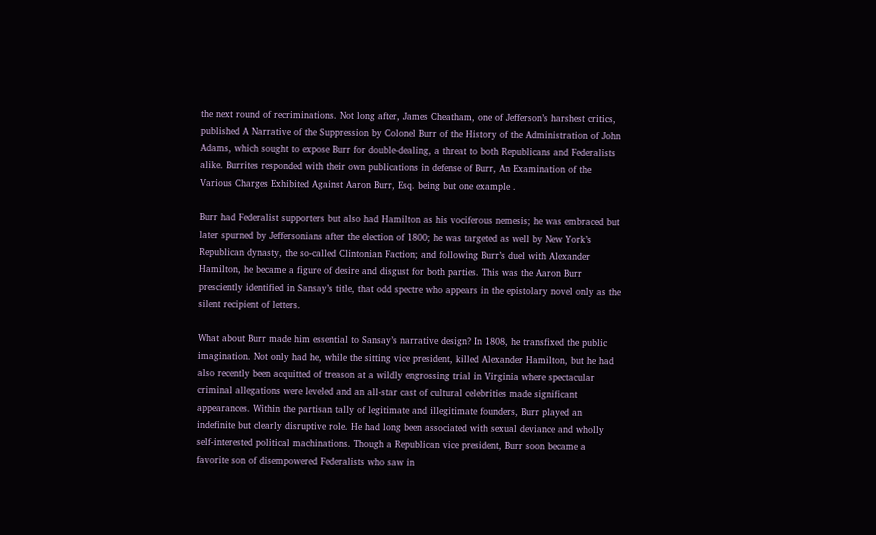the next round of recriminations. Not long after, James Cheatham, one of Jefferson’s harshest critics, published A Narrative of the Suppression by Colonel Burr of the History of the Administration of John Adams, which sought to expose Burr for double-dealing, a threat to both Republicans and Federalists alike. Burrites responded with their own publications in defense of Burr, An Examination of the Various Charges Exhibited Against Aaron Burr, Esq. being but one example .

Burr had Federalist supporters but also had Hamilton as his vociferous nemesis; he was embraced but later spurned by Jeffersonians after the election of 1800; he was targeted as well by New York’s Republican dynasty, the so-called Clintonian Faction; and following Burr’s duel with Alexander Hamilton, he became a figure of desire and disgust for both parties. This was the Aaron Burr presciently identified in Sansay’s title, that odd spectre who appears in the epistolary novel only as the silent recipient of letters.

What about Burr made him essential to Sansay’s narrative design? In 1808, he transfixed the public imagination. Not only had he, while the sitting vice president, killed Alexander Hamilton, but he had also recently been acquitted of treason at a wildly engrossing trial in Virginia where spectacular criminal allegations were leveled and an all-star cast of cultural celebrities made significant appearances. Within the partisan tally of legitimate and illegitimate founders, Burr played an indefinite but clearly disruptive role. He had long been associated with sexual deviance and wholly self-interested political machinations. Though a Republican vice president, Burr soon became a favorite son of disempowered Federalists who saw in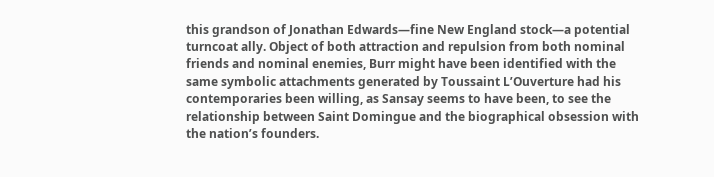this grandson of Jonathan Edwards—fine New England stock—a potential turncoat ally. Object of both attraction and repulsion from both nominal friends and nominal enemies, Burr might have been identified with the same symbolic attachments generated by Toussaint L’Ouverture had his contemporaries been willing, as Sansay seems to have been, to see the relationship between Saint Domingue and the biographical obsession with the nation’s founders.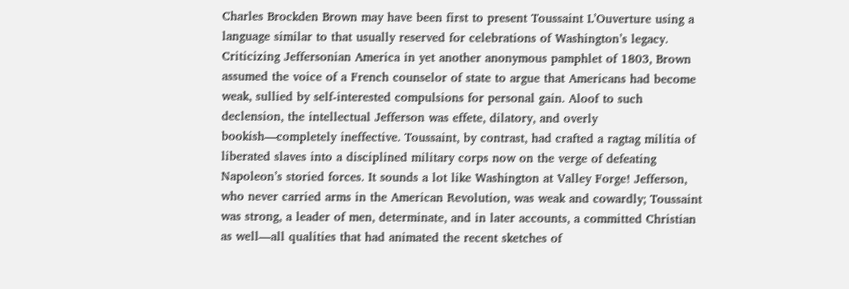Charles Brockden Brown may have been first to present Toussaint L’Ouverture using a language similar to that usually reserved for celebrations of Washington’s legacy. Criticizing Jeffersonian America in yet another anonymous pamphlet of 1803, Brown assumed the voice of a French counselor of state to argue that Americans had become weak, sullied by self-interested compulsions for personal gain. Aloof to such declension, the intellectual Jefferson was effete, dilatory, and overly bookish—completely ineffective. Toussaint, by contrast, had crafted a ragtag militia of liberated slaves into a disciplined military corps now on the verge of defeating Napoleon’s storied forces. It sounds a lot like Washington at Valley Forge! Jefferson, who never carried arms in the American Revolution, was weak and cowardly; Toussaint was strong, a leader of men, determinate, and in later accounts, a committed Christian as well—all qualities that had animated the recent sketches of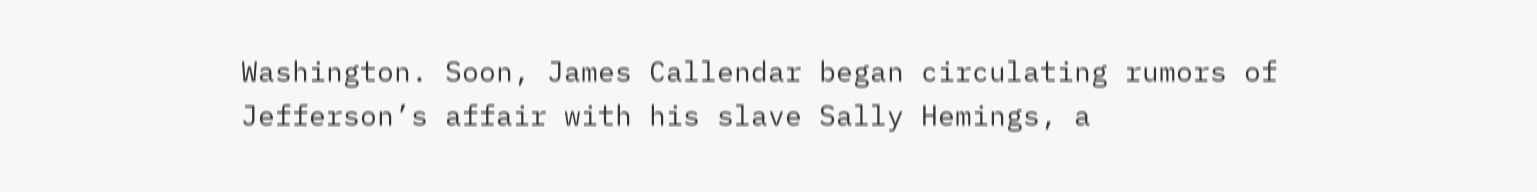Washington. Soon, James Callendar began circulating rumors of Jefferson’s affair with his slave Sally Hemings, a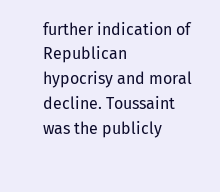further indication of Republican hypocrisy and moral decline. Toussaint was the publicly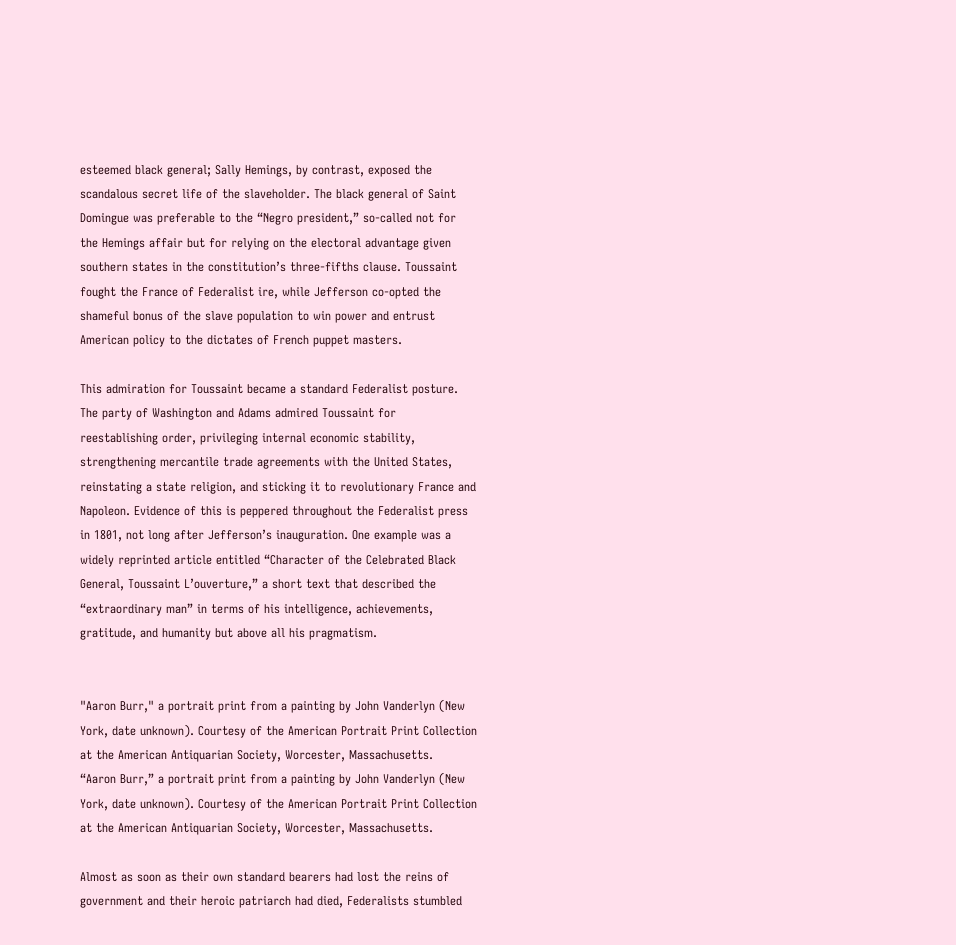esteemed black general; Sally Hemings, by contrast, exposed the scandalous secret life of the slaveholder. The black general of Saint Domingue was preferable to the “Negro president,” so-called not for the Hemings affair but for relying on the electoral advantage given southern states in the constitution’s three-fifths clause. Toussaint fought the France of Federalist ire, while Jefferson co-opted the shameful bonus of the slave population to win power and entrust American policy to the dictates of French puppet masters.

This admiration for Toussaint became a standard Federalist posture. The party of Washington and Adams admired Toussaint for reestablishing order, privileging internal economic stability, strengthening mercantile trade agreements with the United States, reinstating a state religion, and sticking it to revolutionary France and Napoleon. Evidence of this is peppered throughout the Federalist press in 1801, not long after Jefferson’s inauguration. One example was a widely reprinted article entitled “Character of the Celebrated Black General, Toussaint L’ouverture,” a short text that described the “extraordinary man” in terms of his intelligence, achievements, gratitude, and humanity but above all his pragmatism.


"Aaron Burr," a portrait print from a painting by John Vanderlyn (New York, date unknown). Courtesy of the American Portrait Print Collection at the American Antiquarian Society, Worcester, Massachusetts.
“Aaron Burr,” a portrait print from a painting by John Vanderlyn (New York, date unknown). Courtesy of the American Portrait Print Collection at the American Antiquarian Society, Worcester, Massachusetts.

Almost as soon as their own standard bearers had lost the reins of government and their heroic patriarch had died, Federalists stumbled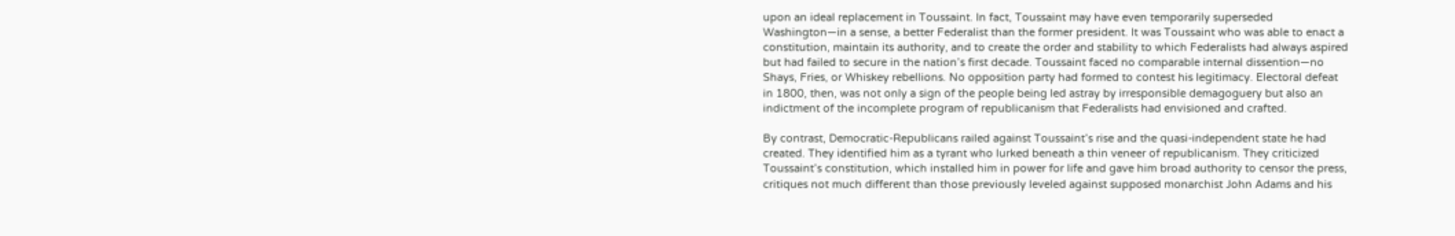upon an ideal replacement in Toussaint. In fact, Toussaint may have even temporarily superseded Washington—in a sense, a better Federalist than the former president. It was Toussaint who was able to enact a constitution, maintain its authority, and to create the order and stability to which Federalists had always aspired but had failed to secure in the nation’s first decade. Toussaint faced no comparable internal dissention—no Shays, Fries, or Whiskey rebellions. No opposition party had formed to contest his legitimacy. Electoral defeat in 1800, then, was not only a sign of the people being led astray by irresponsible demagoguery but also an indictment of the incomplete program of republicanism that Federalists had envisioned and crafted.

By contrast, Democratic-Republicans railed against Toussaint’s rise and the quasi-independent state he had created. They identified him as a tyrant who lurked beneath a thin veneer of republicanism. They criticized Toussaint’s constitution, which installed him in power for life and gave him broad authority to censor the press, critiques not much different than those previously leveled against supposed monarchist John Adams and his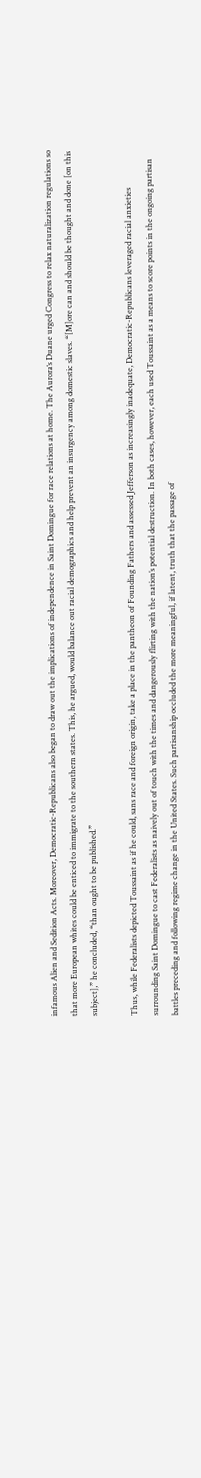infamous Alien and Sedition Acts. Moreover, Democratic-Republicans also began to draw out the implications of independence in Saint Domingue for race relations at home. The Aurora‘s Duane urged Congress to relax naturalization regulations so that more European whites could be enticed to immigrate to the southern states. This, he argued, would balance out racial demographics and help prevent an insurgency among domestic slaves. “[M]ore can and should be thought and done [on this subject],” he concluded, “than ought to be published.”

Thus, while Federalists depicted Toussaint as if he could, sans race and foreign origin, take a place in the pantheon of Founding Fathers and assessed Jefferson as increasingly inadequate, Democratic-Republicans leveraged racial anxieties surrounding Saint Domingue to cast Federalists as naively out of touch with the times and dangerously flirting with the nation’s potential destruction. In both cases, however, each used Toussaint as a means to score points in the ongoing partisan battles preceding and following regime change in the United States. Such partisanship occluded the more meaningful, if latent, truth that the passage of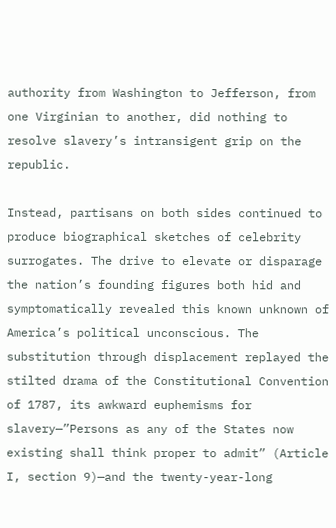authority from Washington to Jefferson, from one Virginian to another, did nothing to resolve slavery’s intransigent grip on the republic.

Instead, partisans on both sides continued to produce biographical sketches of celebrity surrogates. The drive to elevate or disparage the nation’s founding figures both hid and symptomatically revealed this known unknown of America’s political unconscious. The substitution through displacement replayed the stilted drama of the Constitutional Convention of 1787, its awkward euphemisms for slavery—”Persons as any of the States now existing shall think proper to admit” (Article I, section 9)—and the twenty-year-long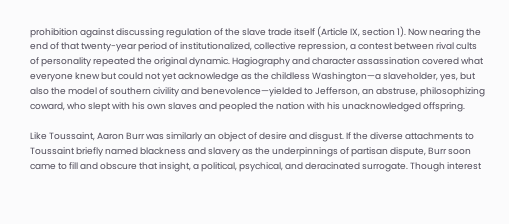prohibition against discussing regulation of the slave trade itself (Article IX, section 1). Now nearing the end of that twenty-year period of institutionalized, collective repression, a contest between rival cults of personality repeated the original dynamic. Hagiography and character assassination covered what everyone knew but could not yet acknowledge as the childless Washington—a slaveholder, yes, but also the model of southern civility and benevolence—yielded to Jefferson, an abstruse, philosophizing coward, who slept with his own slaves and peopled the nation with his unacknowledged offspring.

Like Toussaint, Aaron Burr was similarly an object of desire and disgust. If the diverse attachments to Toussaint briefly named blackness and slavery as the underpinnings of partisan dispute, Burr soon came to fill and obscure that insight, a political, psychical, and deracinated surrogate. Though interest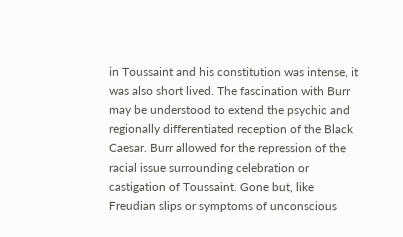in Toussaint and his constitution was intense, it was also short lived. The fascination with Burr may be understood to extend the psychic and regionally differentiated reception of the Black Caesar. Burr allowed for the repression of the racial issue surrounding celebration or castigation of Toussaint. Gone but, like Freudian slips or symptoms of unconscious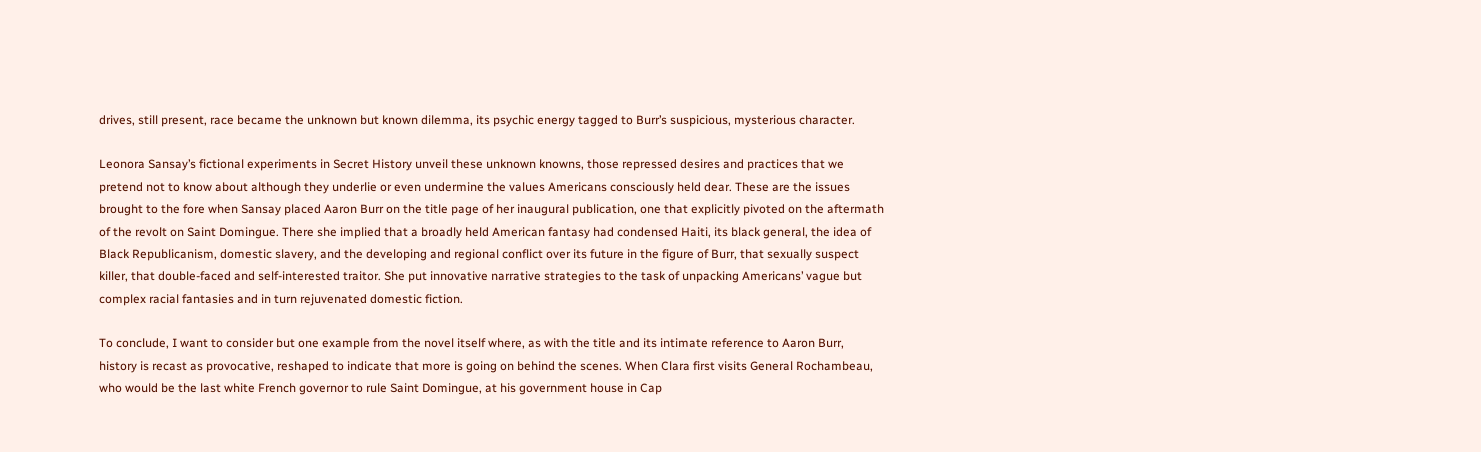drives, still present, race became the unknown but known dilemma, its psychic energy tagged to Burr’s suspicious, mysterious character.

Leonora Sansay’s fictional experiments in Secret History unveil these unknown knowns, those repressed desires and practices that we pretend not to know about although they underlie or even undermine the values Americans consciously held dear. These are the issues brought to the fore when Sansay placed Aaron Burr on the title page of her inaugural publication, one that explicitly pivoted on the aftermath of the revolt on Saint Domingue. There she implied that a broadly held American fantasy had condensed Haiti, its black general, the idea of Black Republicanism, domestic slavery, and the developing and regional conflict over its future in the figure of Burr, that sexually suspect killer, that double-faced and self-interested traitor. She put innovative narrative strategies to the task of unpacking Americans’ vague but complex racial fantasies and in turn rejuvenated domestic fiction.

To conclude, I want to consider but one example from the novel itself where, as with the title and its intimate reference to Aaron Burr, history is recast as provocative, reshaped to indicate that more is going on behind the scenes. When Clara first visits General Rochambeau, who would be the last white French governor to rule Saint Domingue, at his government house in Cap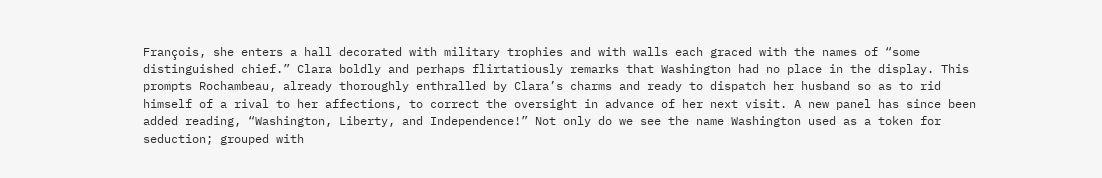François, she enters a hall decorated with military trophies and with walls each graced with the names of “some distinguished chief.” Clara boldly and perhaps flirtatiously remarks that Washington had no place in the display. This prompts Rochambeau, already thoroughly enthralled by Clara’s charms and ready to dispatch her husband so as to rid himself of a rival to her affections, to correct the oversight in advance of her next visit. A new panel has since been added reading, “Washington, Liberty, and Independence!” Not only do we see the name Washington used as a token for seduction; grouped with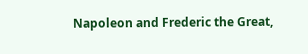Napoleon and Frederic the Great,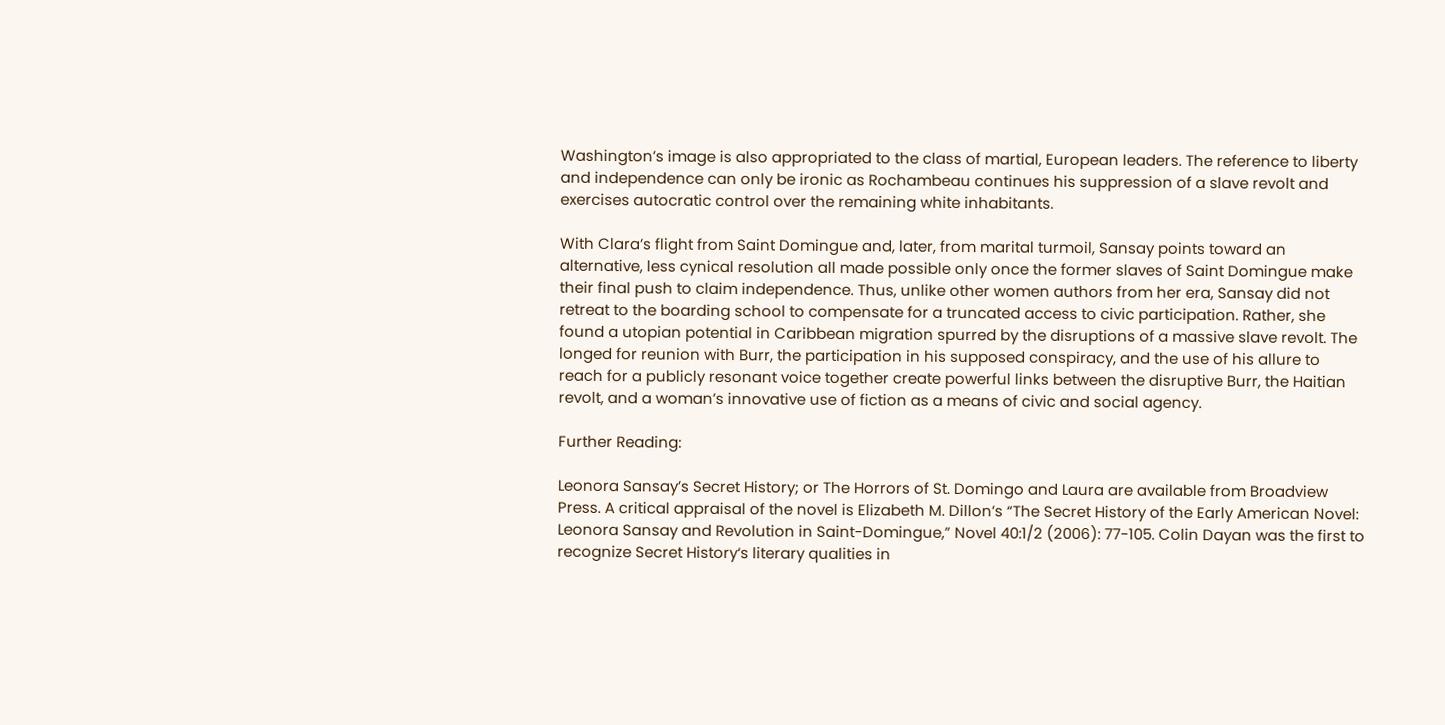Washington’s image is also appropriated to the class of martial, European leaders. The reference to liberty and independence can only be ironic as Rochambeau continues his suppression of a slave revolt and exercises autocratic control over the remaining white inhabitants.

With Clara’s flight from Saint Domingue and, later, from marital turmoil, Sansay points toward an alternative, less cynical resolution all made possible only once the former slaves of Saint Domingue make their final push to claim independence. Thus, unlike other women authors from her era, Sansay did not retreat to the boarding school to compensate for a truncated access to civic participation. Rather, she found a utopian potential in Caribbean migration spurred by the disruptions of a massive slave revolt. The longed for reunion with Burr, the participation in his supposed conspiracy, and the use of his allure to reach for a publicly resonant voice together create powerful links between the disruptive Burr, the Haitian revolt, and a woman’s innovative use of fiction as a means of civic and social agency.

Further Reading:

Leonora Sansay’s Secret History; or The Horrors of St. Domingo and Laura are available from Broadview Press. A critical appraisal of the novel is Elizabeth M. Dillon’s “The Secret History of the Early American Novel: Leonora Sansay and Revolution in Saint-Domingue,” Novel 40:1/2 (2006): 77-105. Colin Dayan was the first to recognize Secret History‘s literary qualities in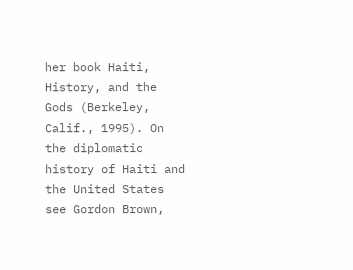her book Haiti, History, and the Gods (Berkeley, Calif., 1995). On the diplomatic history of Haiti and the United States see Gordon Brown,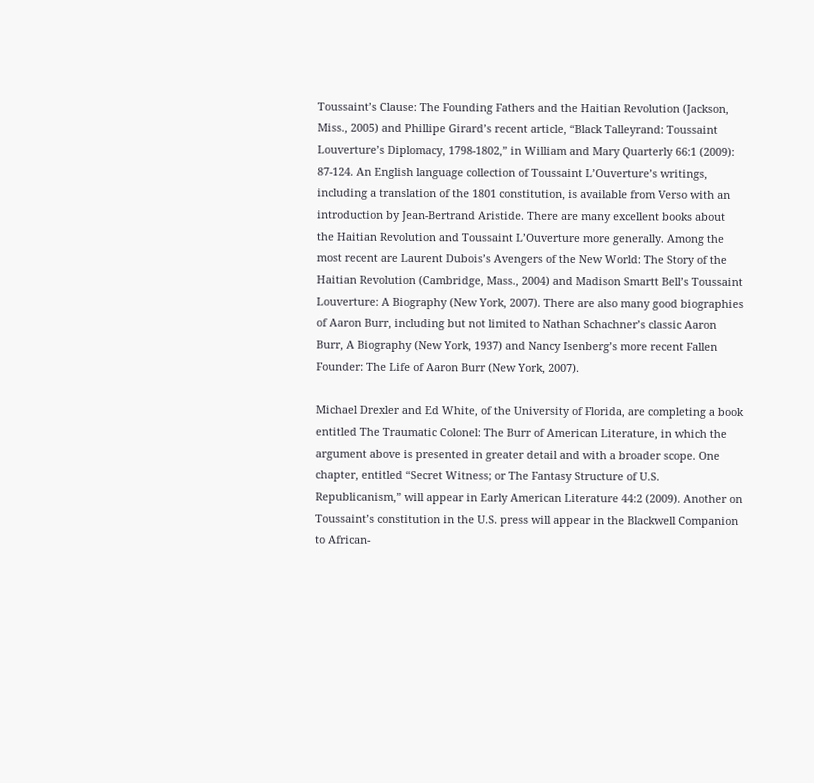Toussaint’s Clause: The Founding Fathers and the Haitian Revolution (Jackson, Miss., 2005) and Phillipe Girard’s recent article, “Black Talleyrand: Toussaint Louverture’s Diplomacy, 1798-1802,” in William and Mary Quarterly 66:1 (2009): 87-124. An English language collection of Toussaint L’Ouverture’s writings, including a translation of the 1801 constitution, is available from Verso with an introduction by Jean-Bertrand Aristide. There are many excellent books about the Haitian Revolution and Toussaint L’Ouverture more generally. Among the most recent are Laurent Dubois’s Avengers of the New World: The Story of the Haitian Revolution (Cambridge, Mass., 2004) and Madison Smartt Bell’s Toussaint Louverture: A Biography (New York, 2007). There are also many good biographies of Aaron Burr, including but not limited to Nathan Schachner’s classic Aaron Burr, A Biography (New York, 1937) and Nancy Isenberg’s more recent Fallen Founder: The Life of Aaron Burr (New York, 2007).

Michael Drexler and Ed White, of the University of Florida, are completing a book entitled The Traumatic Colonel: The Burr of American Literature, in which the argument above is presented in greater detail and with a broader scope. One chapter, entitled “Secret Witness; or The Fantasy Structure of U.S. Republicanism,” will appear in Early American Literature 44:2 (2009). Another on Toussaint’s constitution in the U.S. press will appear in the Blackwell Companion to African-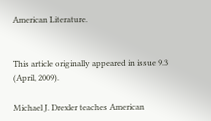American Literature.


This article originally appeared in issue 9.3 (April, 2009).

Michael J. Drexler teaches American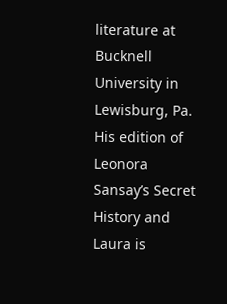literature at Bucknell University in Lewisburg, Pa. His edition of Leonora Sansay’s Secret History and Laura is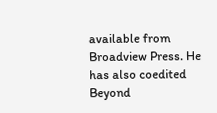available from Broadview Press. He has also coedited Beyond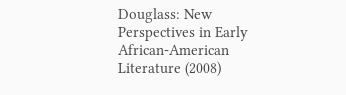Douglass: New Perspectives in Early African-American Literature (2008)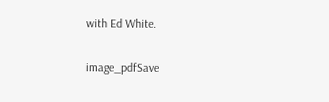with Ed White.

image_pdfSave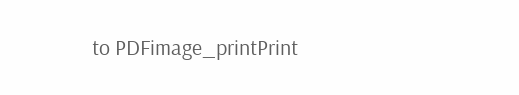to PDFimage_printPrint